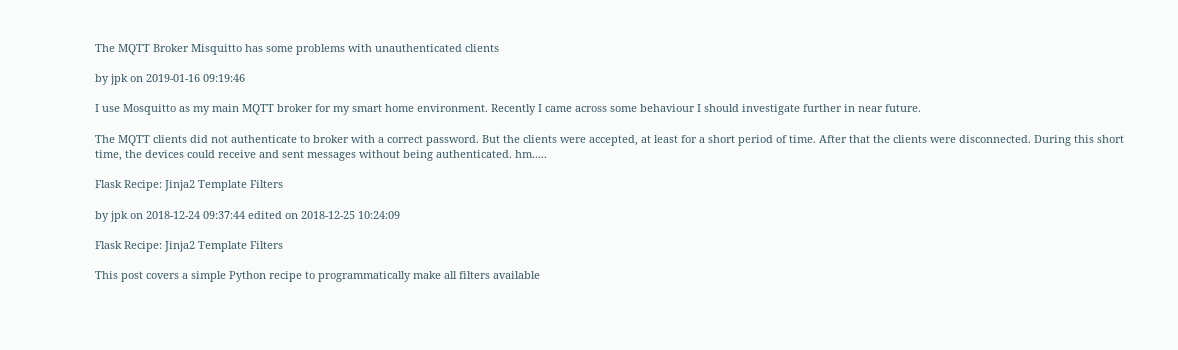The MQTT Broker Misquitto has some problems with unauthenticated clients

by jpk on 2019-01-16 09:19:46

I use Mosquitto as my main MQTT broker for my smart home environment. Recently I came across some behaviour I should investigate further in near future.

The MQTT clients did not authenticate to broker with a correct password. But the clients were accepted, at least for a short period of time. After that the clients were disconnected. During this short time, the devices could receive and sent messages without being authenticated. hm.....

Flask Recipe: Jinja2 Template Filters

by jpk on 2018-12-24 09:37:44 edited on 2018-12-25 10:24:09

Flask Recipe: Jinja2 Template Filters

This post covers a simple Python recipe to programmatically make all filters available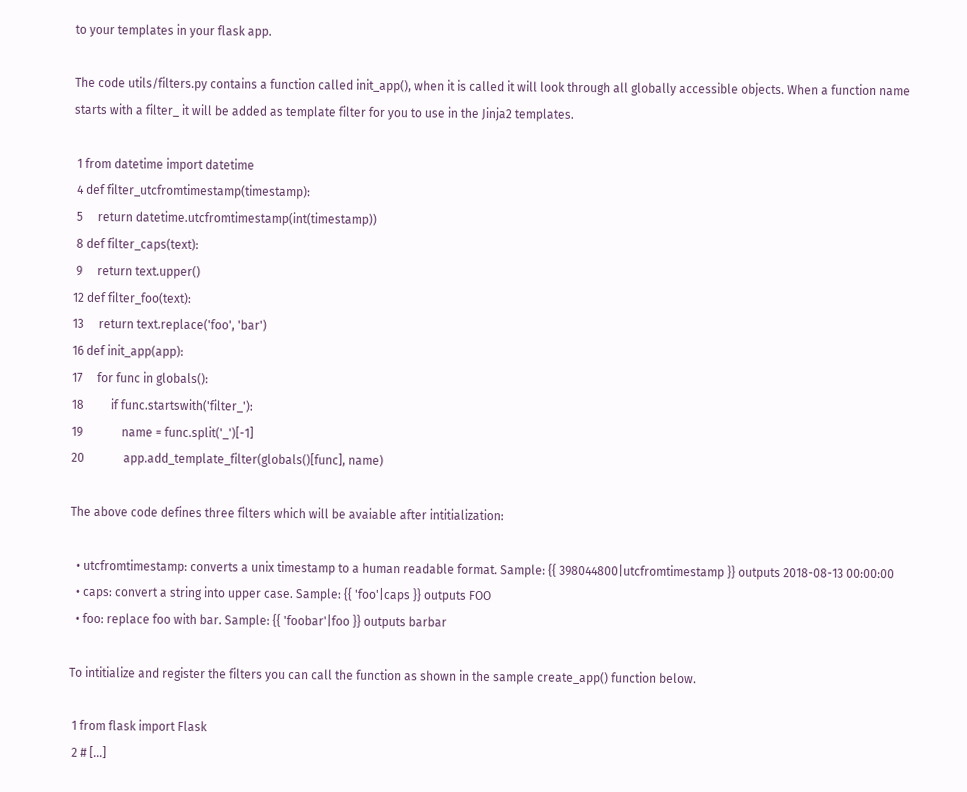to your templates in your flask app.

The code utils/filters.py contains a function called init_app(), when it is called it will look through all globally accessible objects. When a function name starts with a filter_ it will be added as template filter for you to use in the Jinja2 templates.

 1 from datetime import datetime
 4 def filter_utcfromtimestamp(timestamp):
 5     return datetime.utcfromtimestamp(int(timestamp))
 8 def filter_caps(text):
 9     return text.upper()
12 def filter_foo(text):
13     return text.replace('foo', 'bar')
16 def init_app(app):
17     for func in globals():
18         if func.startswith('filter_'):
19             name = func.split('_')[-1]
20             app.add_template_filter(globals()[func], name)

The above code defines three filters which will be avaiable after intitialization:

  • utcfromtimestamp: converts a unix timestamp to a human readable format. Sample: {{ 398044800|utcfromtimestamp }} outputs 2018-08-13 00:00:00
  • caps: convert a string into upper case. Sample: {{ 'foo'|caps }} outputs FOO
  • foo: replace foo with bar. Sample: {{ 'foobar'|foo }} outputs barbar

To intitialize and register the filters you can call the function as shown in the sample create_app() function below.

 1 from flask import Flask
 2 # [...]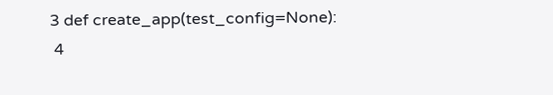3 def create_app(test_config=None):
 4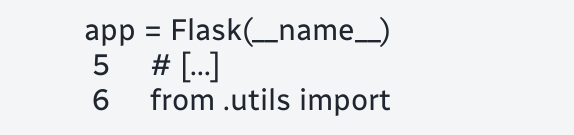app = Flask(__name__)
 5     # [...]
 6     from .utils import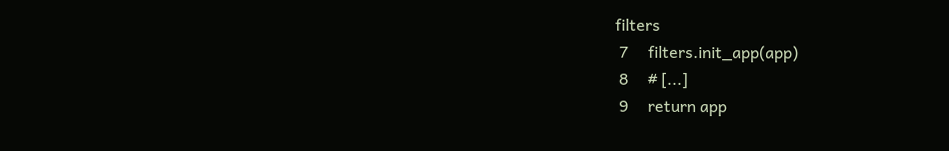filters
 7     filters.init_app(app)
 8     # [...]
 9     return app